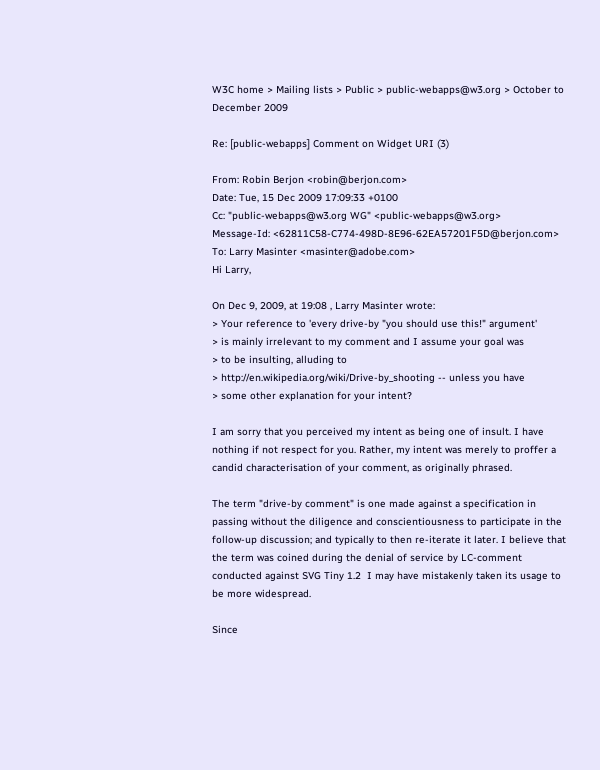W3C home > Mailing lists > Public > public-webapps@w3.org > October to December 2009

Re: [public-webapps] Comment on Widget URI (3)

From: Robin Berjon <robin@berjon.com>
Date: Tue, 15 Dec 2009 17:09:33 +0100
Cc: "public-webapps@w3.org WG" <public-webapps@w3.org>
Message-Id: <62811C58-C774-498D-8E96-62EA57201F5D@berjon.com>
To: Larry Masinter <masinter@adobe.com>
Hi Larry,

On Dec 9, 2009, at 19:08 , Larry Masinter wrote:
> Your reference to 'every drive-by "you should use this!" argument'
> is mainly irrelevant to my comment and I assume your goal was
> to be insulting, alluding to
> http://en.wikipedia.org/wiki/Drive-by_shooting -- unless you have
> some other explanation for your intent?

I am sorry that you perceived my intent as being one of insult. I have nothing if not respect for you. Rather, my intent was merely to proffer a candid characterisation of your comment, as originally phrased.

The term "drive-by comment" is one made against a specification in passing without the diligence and conscientiousness to participate in the follow-up discussion; and typically to then re-iterate it later. I believe that the term was coined during the denial of service by LC-comment conducted against SVG Tiny 1.2  I may have mistakenly taken its usage to be more widespread.

Since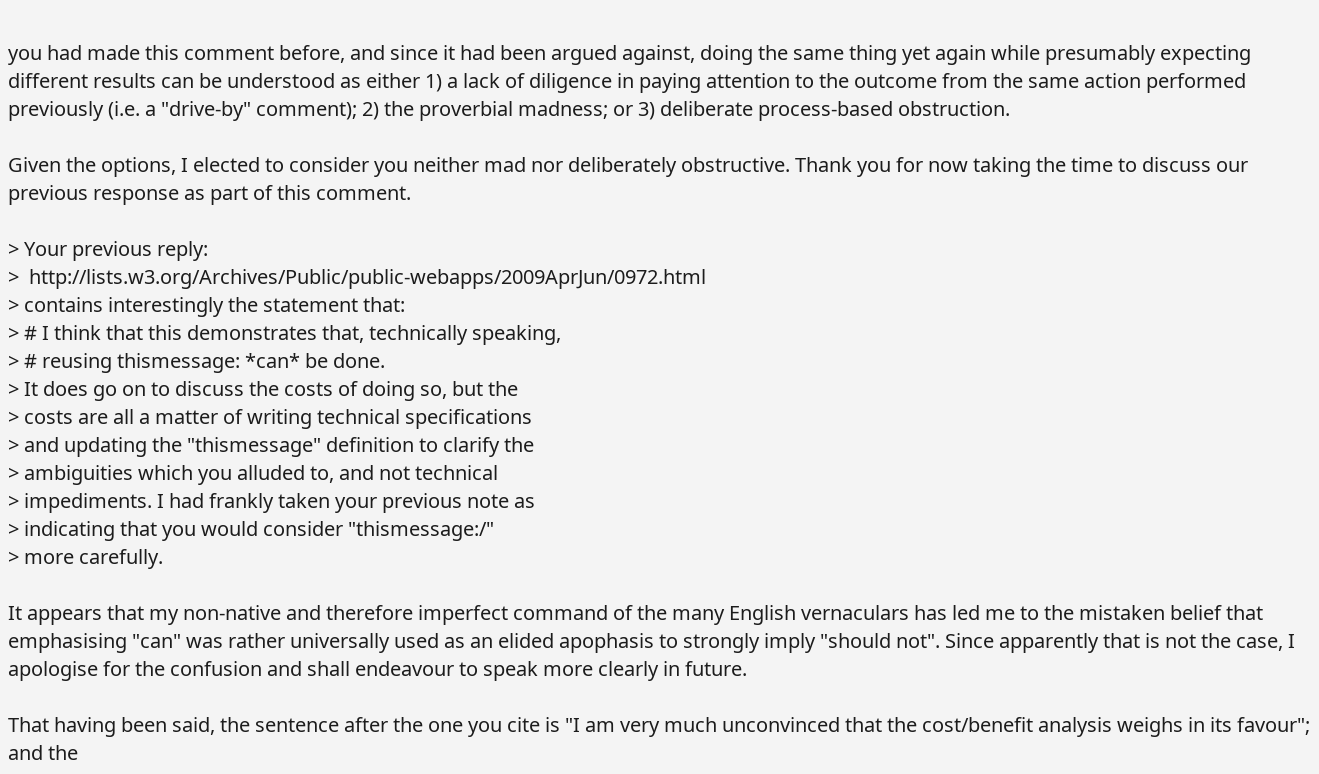you had made this comment before, and since it had been argued against, doing the same thing yet again while presumably expecting different results can be understood as either 1) a lack of diligence in paying attention to the outcome from the same action performed previously (i.e. a "drive-by" comment); 2) the proverbial madness; or 3) deliberate process-based obstruction.

Given the options, I elected to consider you neither mad nor deliberately obstructive. Thank you for now taking the time to discuss our previous response as part of this comment.

> Your previous reply:
>  http://lists.w3.org/Archives/Public/public-webapps/2009AprJun/0972.html
> contains interestingly the statement that:
> # I think that this demonstrates that, technically speaking,
> # reusing thismessage: *can* be done.
> It does go on to discuss the costs of doing so, but the
> costs are all a matter of writing technical specifications
> and updating the "thismessage" definition to clarify the
> ambiguities which you alluded to, and not technical
> impediments. I had frankly taken your previous note as
> indicating that you would consider "thismessage:/"
> more carefully.

It appears that my non-native and therefore imperfect command of the many English vernaculars has led me to the mistaken belief that emphasising "can" was rather universally used as an elided apophasis to strongly imply "should not". Since apparently that is not the case, I apologise for the confusion and shall endeavour to speak more clearly in future.

That having been said, the sentence after the one you cite is "I am very much unconvinced that the cost/benefit analysis weighs in its favour"; and the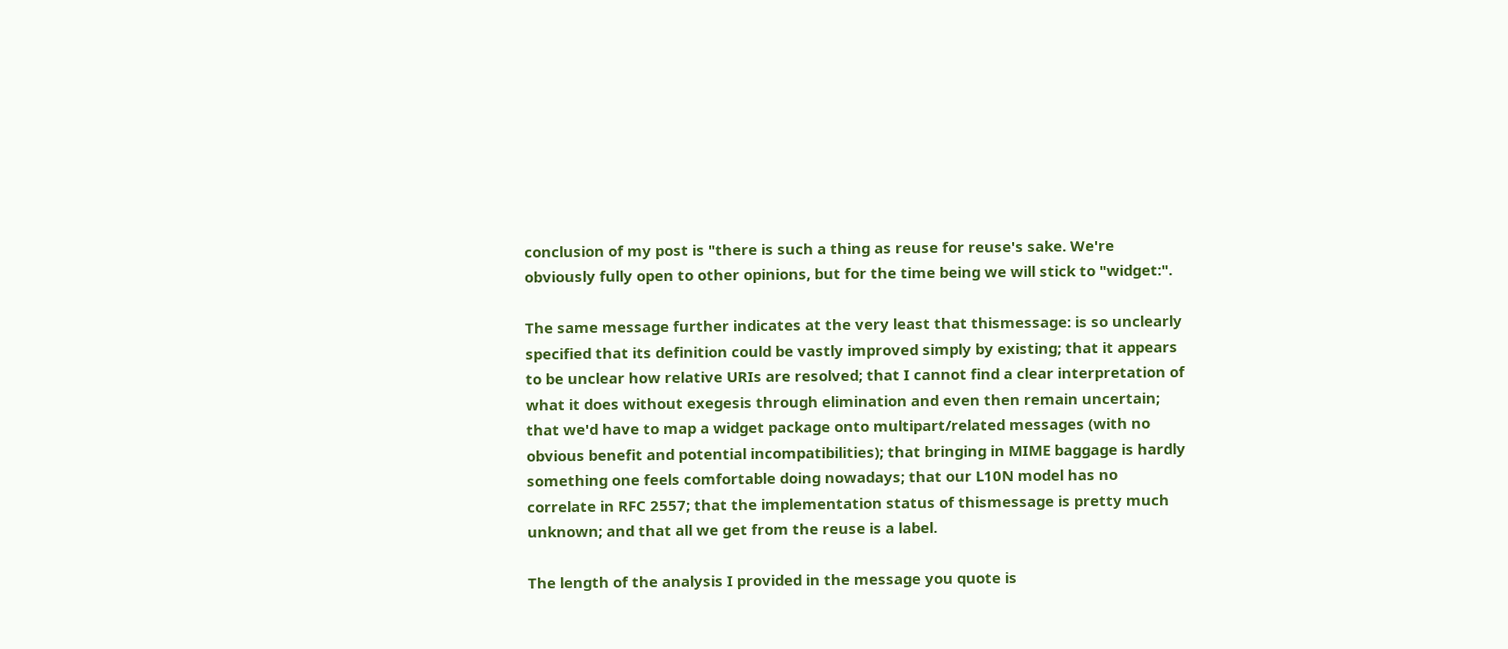conclusion of my post is "there is such a thing as reuse for reuse's sake. We're obviously fully open to other opinions, but for the time being we will stick to "widget:".

The same message further indicates at the very least that thismessage: is so unclearly specified that its definition could be vastly improved simply by existing; that it appears to be unclear how relative URIs are resolved; that I cannot find a clear interpretation of what it does without exegesis through elimination and even then remain uncertain; that we'd have to map a widget package onto multipart/related messages (with no obvious benefit and potential incompatibilities); that bringing in MIME baggage is hardly something one feels comfortable doing nowadays; that our L10N model has no correlate in RFC 2557; that the implementation status of thismessage is pretty much unknown; and that all we get from the reuse is a label.

The length of the analysis I provided in the message you quote is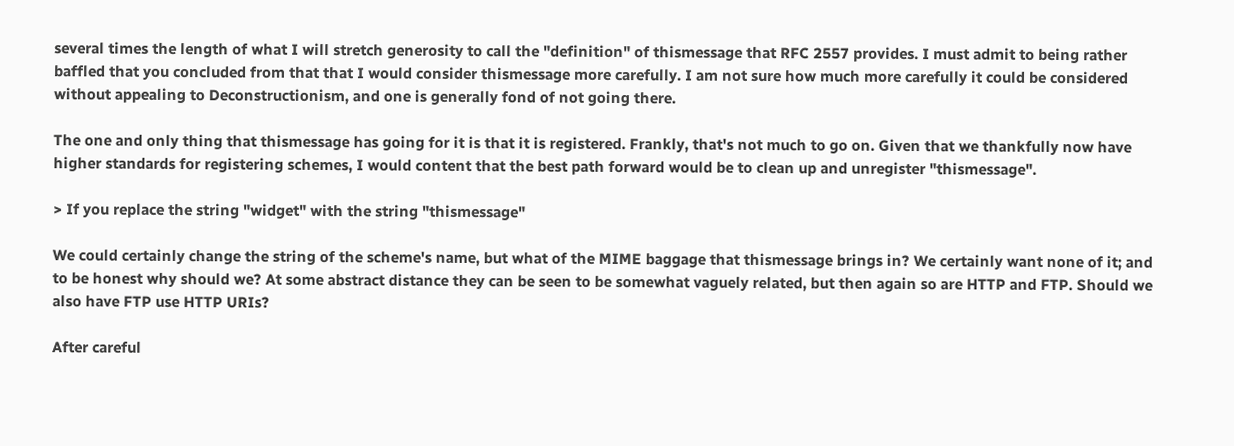several times the length of what I will stretch generosity to call the "definition" of thismessage that RFC 2557 provides. I must admit to being rather baffled that you concluded from that that I would consider thismessage more carefully. I am not sure how much more carefully it could be considered without appealing to Deconstructionism, and one is generally fond of not going there.

The one and only thing that thismessage has going for it is that it is registered. Frankly, that's not much to go on. Given that we thankfully now have higher standards for registering schemes, I would content that the best path forward would be to clean up and unregister "thismessage".

> If you replace the string "widget" with the string "thismessage"

We could certainly change the string of the scheme's name, but what of the MIME baggage that thismessage brings in? We certainly want none of it; and to be honest why should we? At some abstract distance they can be seen to be somewhat vaguely related, but then again so are HTTP and FTP. Should we also have FTP use HTTP URIs?

After careful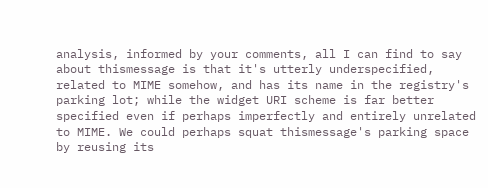analysis, informed by your comments, all I can find to say about thismessage is that it's utterly underspecified, related to MIME somehow, and has its name in the registry's parking lot; while the widget URI scheme is far better specified even if perhaps imperfectly and entirely unrelated to MIME. We could perhaps squat thismessage's parking space by reusing its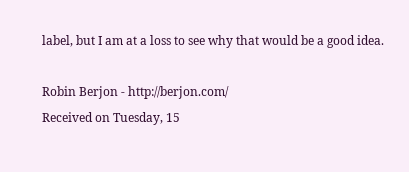label, but I am at a loss to see why that would be a good idea.

Robin Berjon - http://berjon.com/
Received on Tuesday, 15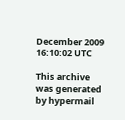December 2009 16:10:02 UTC

This archive was generated by hypermail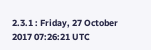2.3.1 : Friday, 27 October 2017 07:26:21 UTC